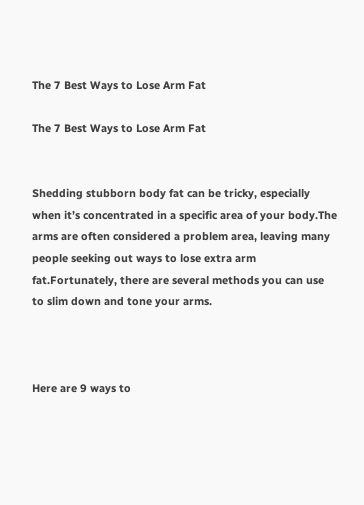The 7 Best Ways to Lose Arm Fat

The 7 Best Ways to Lose Arm Fat


Shedding stubborn body fat can be tricky, especially when it’s concentrated in a specific area of your body.The arms are often considered a problem area, leaving many people seeking out ways to lose extra arm fat.Fortunately, there are several methods you can use to slim down and tone your arms.



Here are 9 ways to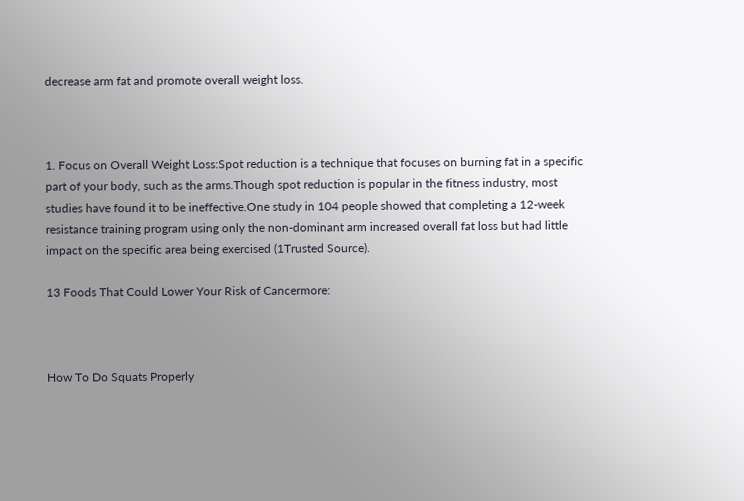decrease arm fat and promote overall weight loss.



1. Focus on Overall Weight Loss:Spot reduction is a technique that focuses on burning fat in a specific part of your body, such as the arms.Though spot reduction is popular in the fitness industry, most studies have found it to be ineffective.One study in 104 people showed that completing a 12-week resistance training program using only the non-dominant arm increased overall fat loss but had little impact on the specific area being exercised (1Trusted Source).

13 Foods That Could Lower Your Risk of Cancermore:



How To Do Squats Properly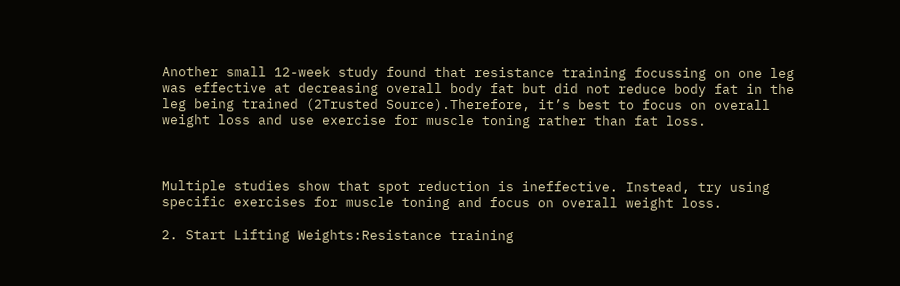Another small 12-week study found that resistance training focussing on one leg was effective at decreasing overall body fat but did not reduce body fat in the leg being trained (2Trusted Source).Therefore, it’s best to focus on overall weight loss and use exercise for muscle toning rather than fat loss.



Multiple studies show that spot reduction is ineffective. Instead, try using specific exercises for muscle toning and focus on overall weight loss.

2. Start Lifting Weights:Resistance training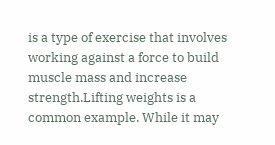is a type of exercise that involves working against a force to build muscle mass and increase strength.Lifting weights is a common example. While it may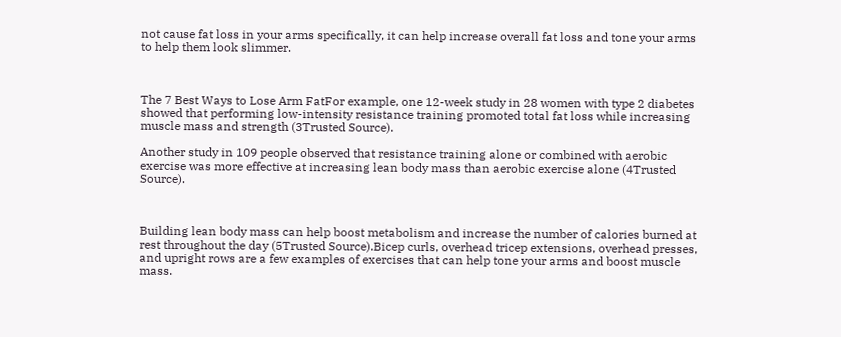not cause fat loss in your arms specifically, it can help increase overall fat loss and tone your arms to help them look slimmer.



The 7 Best Ways to Lose Arm FatFor example, one 12-week study in 28 women with type 2 diabetes showed that performing low-intensity resistance training promoted total fat loss while increasing muscle mass and strength (3Trusted Source).

Another study in 109 people observed that resistance training alone or combined with aerobic exercise was more effective at increasing lean body mass than aerobic exercise alone (4Trusted Source).



Building lean body mass can help boost metabolism and increase the number of calories burned at rest throughout the day (5Trusted Source).Bicep curls, overhead tricep extensions, overhead presses, and upright rows are a few examples of exercises that can help tone your arms and boost muscle mass.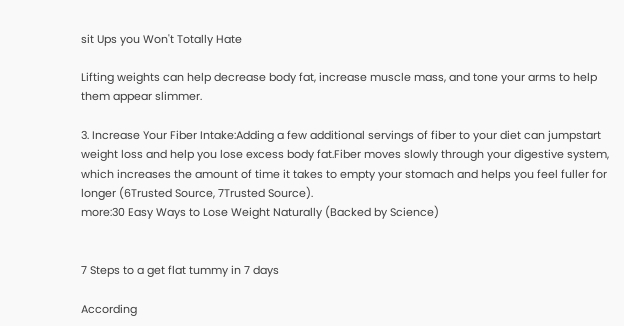sit Ups you Won't Totally Hate

Lifting weights can help decrease body fat, increase muscle mass, and tone your arms to help them appear slimmer.

3. Increase Your Fiber Intake:Adding a few additional servings of fiber to your diet can jumpstart weight loss and help you lose excess body fat.Fiber moves slowly through your digestive system, which increases the amount of time it takes to empty your stomach and helps you feel fuller for longer (6Trusted Source, 7Trusted Source).
more:30 Easy Ways to Lose Weight Naturally (Backed by Science)


7 Steps to a get flat tummy in 7 days

According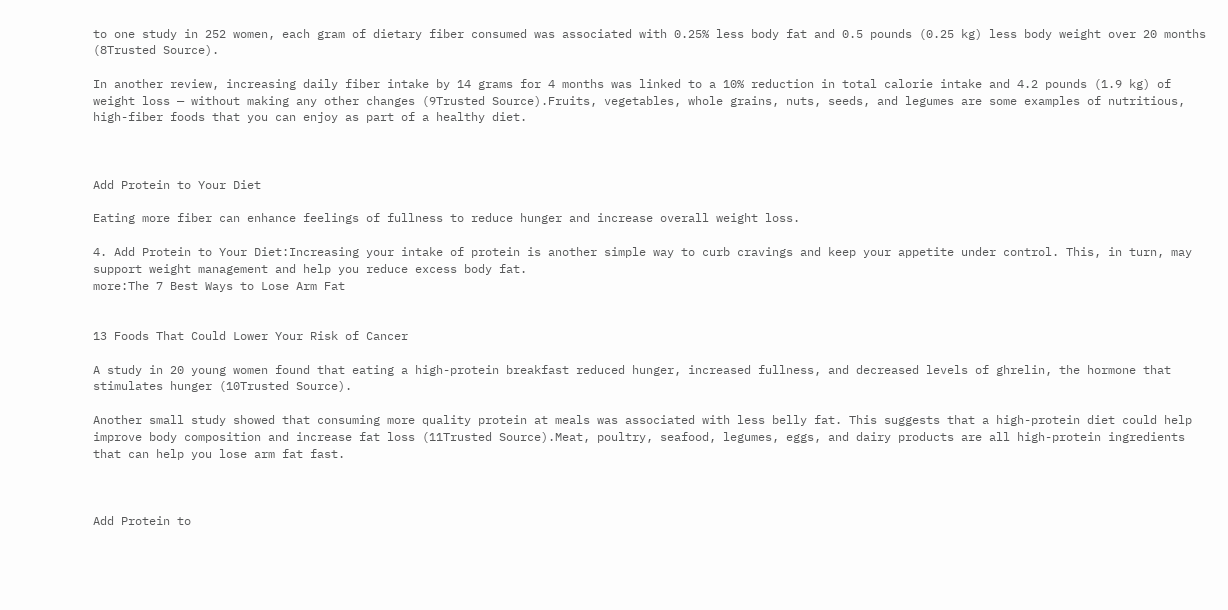to one study in 252 women, each gram of dietary fiber consumed was associated with 0.25% less body fat and 0.5 pounds (0.25 kg) less body weight over 20 months (8Trusted Source).

In another review, increasing daily fiber intake by 14 grams for 4 months was linked to a 10% reduction in total calorie intake and 4.2 pounds (1.9 kg) of weight loss — without making any other changes (9Trusted Source).Fruits, vegetables, whole grains, nuts, seeds, and legumes are some examples of nutritious, high-fiber foods that you can enjoy as part of a healthy diet.



Add Protein to Your Diet

Eating more fiber can enhance feelings of fullness to reduce hunger and increase overall weight loss.

4. Add Protein to Your Diet:Increasing your intake of protein is another simple way to curb cravings and keep your appetite under control. This, in turn, may support weight management and help you reduce excess body fat.
more:The 7 Best Ways to Lose Arm Fat


13 Foods That Could Lower Your Risk of Cancer

A study in 20 young women found that eating a high-protein breakfast reduced hunger, increased fullness, and decreased levels of ghrelin, the hormone that stimulates hunger (10Trusted Source).

Another small study showed that consuming more quality protein at meals was associated with less belly fat. This suggests that a high-protein diet could help improve body composition and increase fat loss (11Trusted Source).Meat, poultry, seafood, legumes, eggs, and dairy products are all high-protein ingredients that can help you lose arm fat fast.



Add Protein to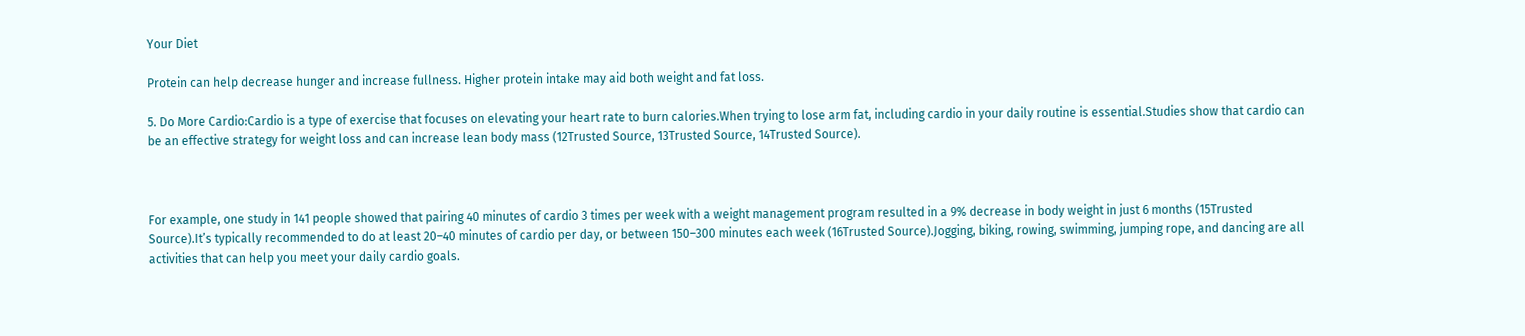Your Diet

Protein can help decrease hunger and increase fullness. Higher protein intake may aid both weight and fat loss.

5. Do More Cardio:Cardio is a type of exercise that focuses on elevating your heart rate to burn calories.When trying to lose arm fat, including cardio in your daily routine is essential.Studies show that cardio can be an effective strategy for weight loss and can increase lean body mass (12Trusted Source, 13Trusted Source, 14Trusted Source).



For example, one study in 141 people showed that pairing 40 minutes of cardio 3 times per week with a weight management program resulted in a 9% decrease in body weight in just 6 months (15Trusted Source).It’s typically recommended to do at least 20–40 minutes of cardio per day, or between 150–300 minutes each week (16Trusted Source).Jogging, biking, rowing, swimming, jumping rope, and dancing are all activities that can help you meet your daily cardio goals.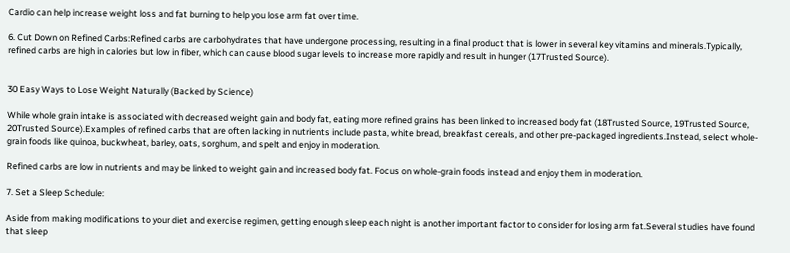Cardio can help increase weight loss and fat burning to help you lose arm fat over time.

6. Cut Down on Refined Carbs:Refined carbs are carbohydrates that have undergone processing, resulting in a final product that is lower in several key vitamins and minerals.Typically, refined carbs are high in calories but low in fiber, which can cause blood sugar levels to increase more rapidly and result in hunger (17Trusted Source).


30 Easy Ways to Lose Weight Naturally (Backed by Science)

While whole grain intake is associated with decreased weight gain and body fat, eating more refined grains has been linked to increased body fat (18Trusted Source, 19Trusted Source, 20Trusted Source).Examples of refined carbs that are often lacking in nutrients include pasta, white bread, breakfast cereals, and other pre-packaged ingredients.Instead, select whole-grain foods like quinoa, buckwheat, barley, oats, sorghum, and spelt and enjoy in moderation.

Refined carbs are low in nutrients and may be linked to weight gain and increased body fat. Focus on whole-grain foods instead and enjoy them in moderation.

7. Set a Sleep Schedule:

Aside from making modifications to your diet and exercise regimen, getting enough sleep each night is another important factor to consider for losing arm fat.Several studies have found that sleep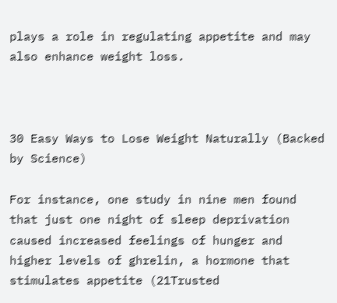plays a role in regulating appetite and may also enhance weight loss.



30 Easy Ways to Lose Weight Naturally (Backed by Science)

For instance, one study in nine men found that just one night of sleep deprivation caused increased feelings of hunger and higher levels of ghrelin, a hormone that stimulates appetite (21Trusted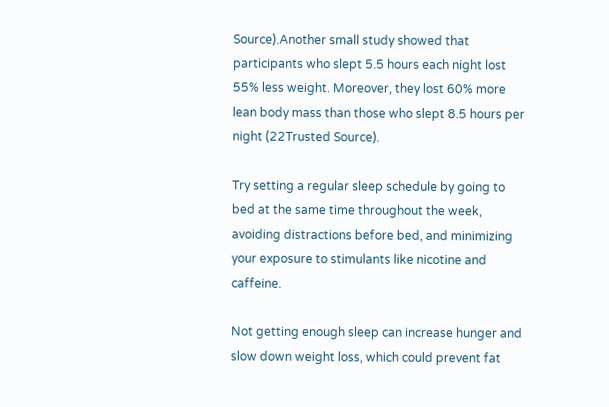Source).Another small study showed that participants who slept 5.5 hours each night lost 55% less weight. Moreover, they lost 60% more lean body mass than those who slept 8.5 hours per night (22Trusted Source).

Try setting a regular sleep schedule by going to bed at the same time throughout the week, avoiding distractions before bed, and minimizing your exposure to stimulants like nicotine and caffeine.

Not getting enough sleep can increase hunger and slow down weight loss, which could prevent fat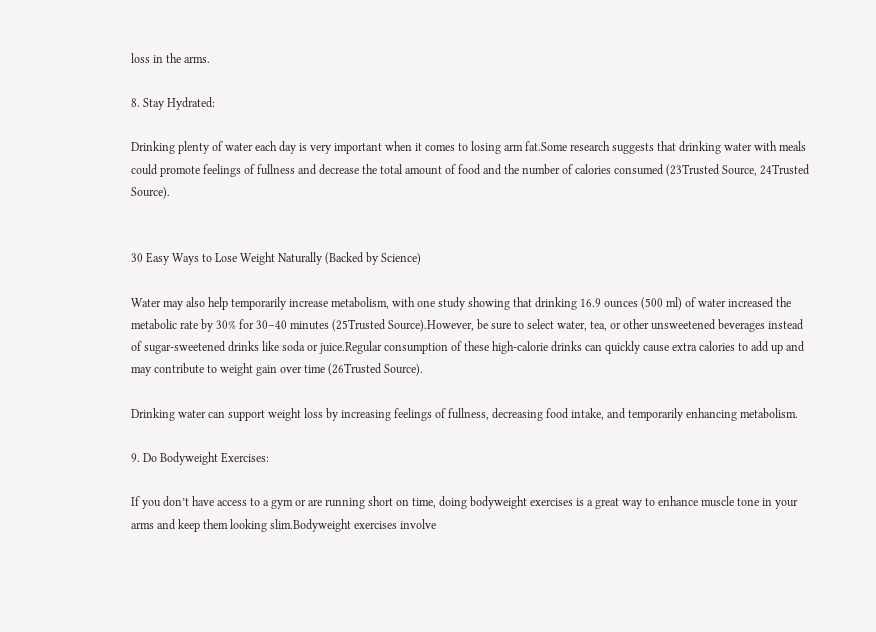loss in the arms.

8. Stay Hydrated:

Drinking plenty of water each day is very important when it comes to losing arm fat.Some research suggests that drinking water with meals could promote feelings of fullness and decrease the total amount of food and the number of calories consumed (23Trusted Source, 24Trusted Source).


30 Easy Ways to Lose Weight Naturally (Backed by Science)

Water may also help temporarily increase metabolism, with one study showing that drinking 16.9 ounces (500 ml) of water increased the metabolic rate by 30% for 30–40 minutes (25Trusted Source).However, be sure to select water, tea, or other unsweetened beverages instead of sugar-sweetened drinks like soda or juice.Regular consumption of these high-calorie drinks can quickly cause extra calories to add up and may contribute to weight gain over time (26Trusted Source).

Drinking water can support weight loss by increasing feelings of fullness, decreasing food intake, and temporarily enhancing metabolism.

9. Do Bodyweight Exercises:

If you don’t have access to a gym or are running short on time, doing bodyweight exercises is a great way to enhance muscle tone in your arms and keep them looking slim.Bodyweight exercises involve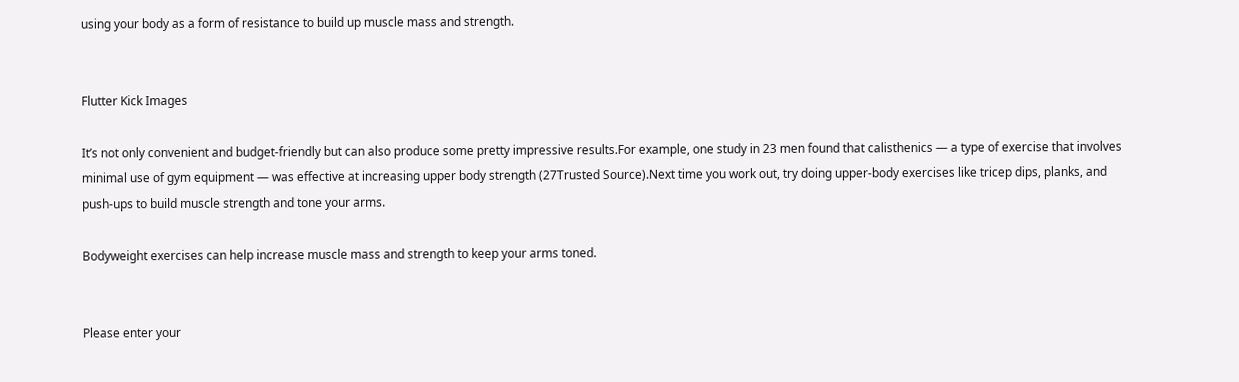using your body as a form of resistance to build up muscle mass and strength.


Flutter Kick Images

It’s not only convenient and budget-friendly but can also produce some pretty impressive results.For example, one study in 23 men found that calisthenics — a type of exercise that involves minimal use of gym equipment — was effective at increasing upper body strength (27Trusted Source).Next time you work out, try doing upper-body exercises like tricep dips, planks, and push-ups to build muscle strength and tone your arms.

Bodyweight exercises can help increase muscle mass and strength to keep your arms toned.


Please enter your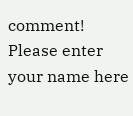comment!
Please enter your name here